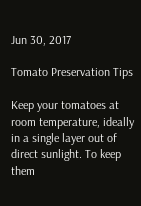Jun 30, 2017

Tomato Preservation Tips

Keep your tomatoes at room temperature, ideally in a single layer out of direct sunlight. To keep them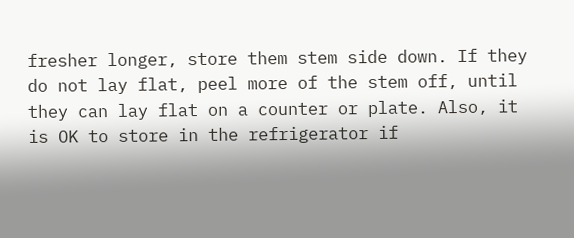fresher longer, store them stem side down. If they do not lay flat, peel more of the stem off, until they can lay flat on a counter or plate. Also, it is OK to store in the refrigerator if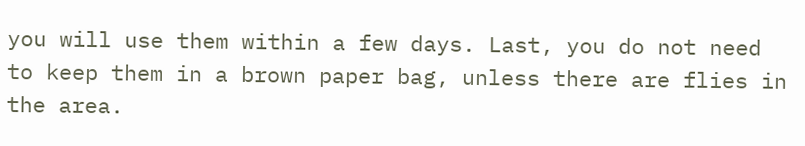you will use them within a few days. Last, you do not need to keep them in a brown paper bag, unless there are flies in the area.